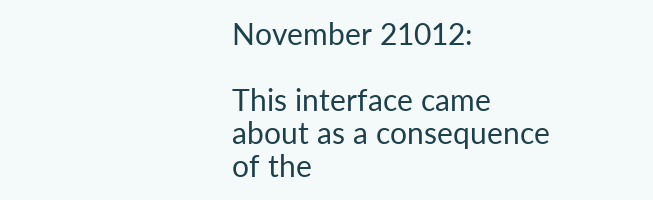November 21012:

This interface came about as a consequence of the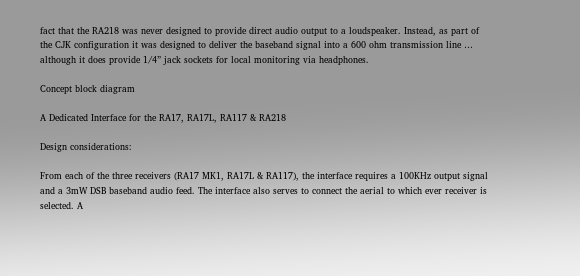fact that the RA218 was never designed to provide direct audio output to a loudspeaker. Instead, as part of  the CJK configuration it was designed to deliver the baseband signal into a 600 ohm transmission line … although it does provide 1/4” jack sockets for local monitoring via headphones.

Concept block diagram

A Dedicated Interface for the RA17, RA17L, RA117 & RA218

Design considerations:

From each of the three receivers (RA17 MK1, RA17L & RA117), the interface requires a 100KHz output signal and a 3mW DSB baseband audio feed. The interface also serves to connect the aerial to which ever receiver is selected. A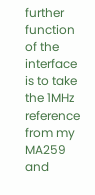further function of the interface is to take the 1MHz reference from my MA259 and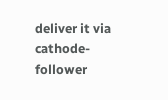deliver it via cathode-follower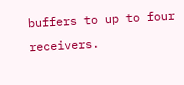buffers to up to four receivers.